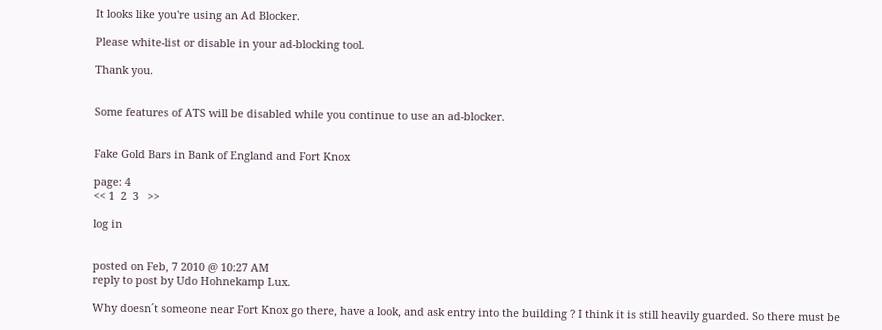It looks like you're using an Ad Blocker.

Please white-list or disable in your ad-blocking tool.

Thank you.


Some features of ATS will be disabled while you continue to use an ad-blocker.


Fake Gold Bars in Bank of England and Fort Knox

page: 4
<< 1  2  3   >>

log in


posted on Feb, 7 2010 @ 10:27 AM
reply to post by Udo Hohnekamp Lux.

Why doesn´t someone near Fort Knox go there, have a look, and ask entry into the building ? I think it is still heavily guarded. So there must be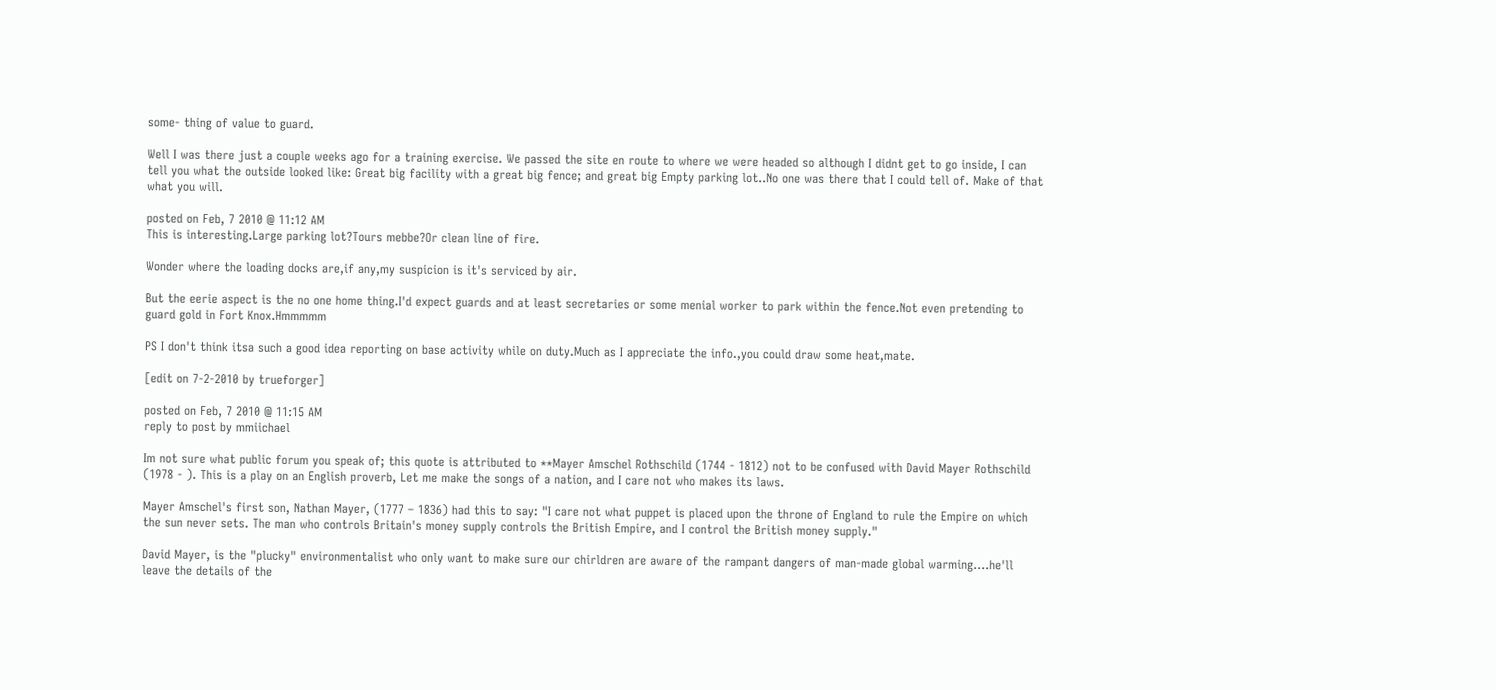some- thing of value to guard.

Well I was there just a couple weeks ago for a training exercise. We passed the site en route to where we were headed so although I didnt get to go inside, I can tell you what the outside looked like: Great big facility with a great big fence; and great big Empty parking lot..No one was there that I could tell of. Make of that what you will.

posted on Feb, 7 2010 @ 11:12 AM
This is interesting.Large parking lot?Tours mebbe?Or clean line of fire.

Wonder where the loading docks are,if any,my suspicion is it's serviced by air.

But the eerie aspect is the no one home thing.I'd expect guards and at least secretaries or some menial worker to park within the fence.Not even pretending to guard gold in Fort Knox.Hmmmmm

PS I don't think itsa such a good idea reporting on base activity while on duty.Much as I appreciate the info.,you could draw some heat,mate.

[edit on 7-2-2010 by trueforger]

posted on Feb, 7 2010 @ 11:15 AM
reply to post by mmiichael

Im not sure what public forum you speak of; this quote is attributed to **Mayer Amschel Rothschild (1744 - 1812) not to be confused with David Mayer Rothschild (1978 - ). This is a play on an English proverb, Let me make the songs of a nation, and I care not who makes its laws.

Mayer Amschel's first son, Nathan Mayer, (1777 – 1836) had this to say: "I care not what puppet is placed upon the throne of England to rule the Empire on which the sun never sets. The man who controls Britain's money supply controls the British Empire, and I control the British money supply."

David Mayer, is the "plucky" environmentalist who only want to make sure our chirldren are aware of the rampant dangers of man-made global warming....he'll leave the details of the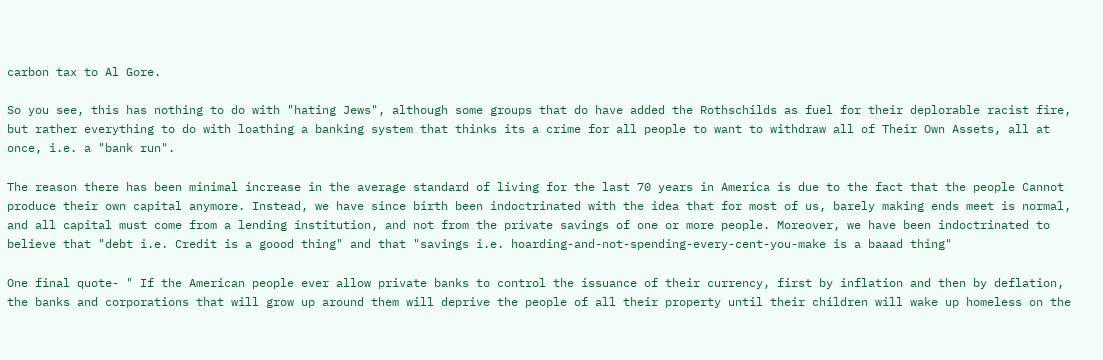carbon tax to Al Gore.

So you see, this has nothing to do with "hating Jews", although some groups that do have added the Rothschilds as fuel for their deplorable racist fire, but rather everything to do with loathing a banking system that thinks its a crime for all people to want to withdraw all of Their Own Assets, all at once, i.e. a "bank run".

The reason there has been minimal increase in the average standard of living for the last 70 years in America is due to the fact that the people Cannot produce their own capital anymore. Instead, we have since birth been indoctrinated with the idea that for most of us, barely making ends meet is normal, and all capital must come from a lending institution, and not from the private savings of one or more people. Moreover, we have been indoctrinated to believe that "debt i.e. Credit is a goood thing" and that "savings i.e. hoarding-and-not-spending-every-cent-you-make is a baaad thing"

One final quote- " If the American people ever allow private banks to control the issuance of their currency, first by inflation and then by deflation, the banks and corporations that will grow up around them will deprive the people of all their property until their children will wake up homeless on the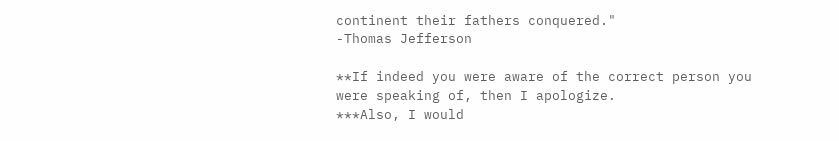continent their fathers conquered."
-Thomas Jefferson

**If indeed you were aware of the correct person you were speaking of, then I apologize.
***Also, I would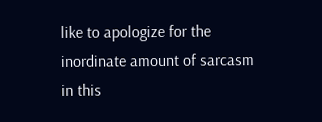like to apologize for the inordinate amount of sarcasm in this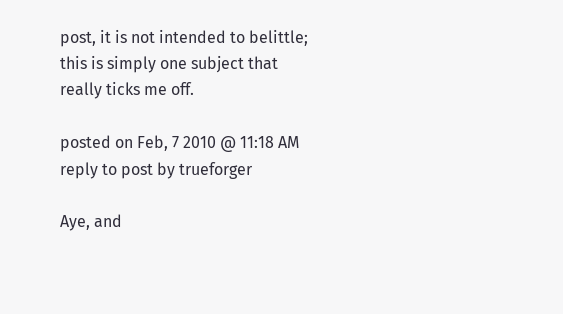post, it is not intended to belittle; this is simply one subject that really ticks me off.

posted on Feb, 7 2010 @ 11:18 AM
reply to post by trueforger

Aye, and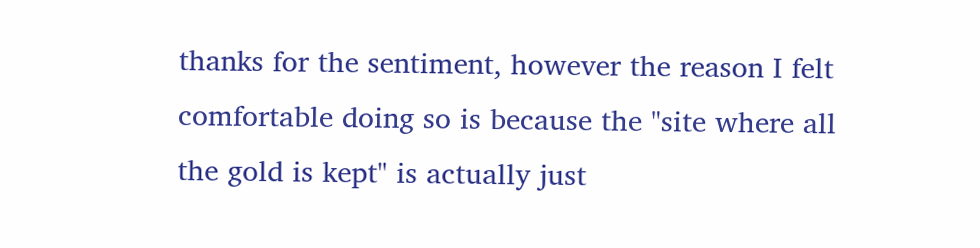thanks for the sentiment, however the reason I felt comfortable doing so is because the "site where all the gold is kept" is actually just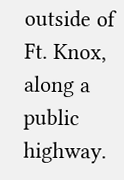outside of Ft. Knox, along a public highway.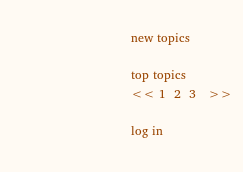new topics

top topics
<< 1  2  3   >>

log in